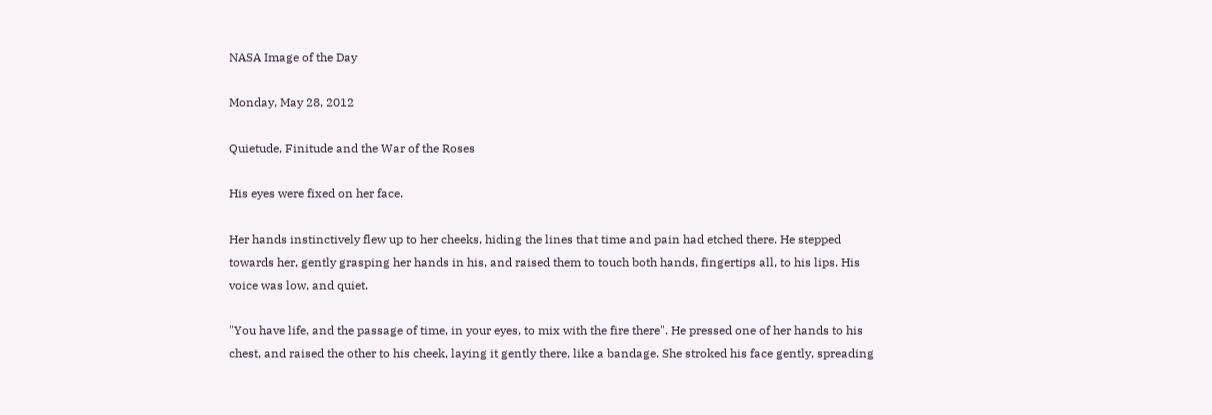NASA Image of the Day

Monday, May 28, 2012

Quietude, Finitude and the War of the Roses

His eyes were fixed on her face.

Her hands instinctively flew up to her cheeks, hiding the lines that time and pain had etched there. He stepped towards her, gently grasping her hands in his, and raised them to touch both hands, fingertips all, to his lips. His voice was low, and quiet.

"You have life, and the passage of time, in your eyes, to mix with the fire there". He pressed one of her hands to his chest, and raised the other to his cheek, laying it gently there, like a bandage. She stroked his face gently, spreading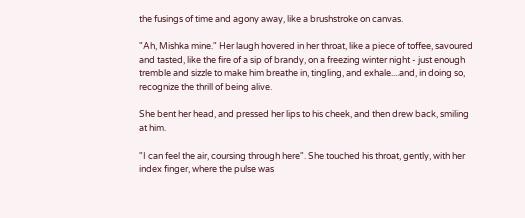the fusings of time and agony away, like a brushstroke on canvas.

"Ah, Mishka mine." Her laugh hovered in her throat, like a piece of toffee, savoured and tasted, like the fire of a sip of brandy, on a freezing winter night - just enough tremble and sizzle to make him breathe in, tingling, and exhale....and, in doing so, recognize the thrill of being alive.

She bent her head, and pressed her lips to his cheek, and then drew back, smiling at him.

"I can feel the air, coursing through here". She touched his throat, gently, with her index finger, where the pulse was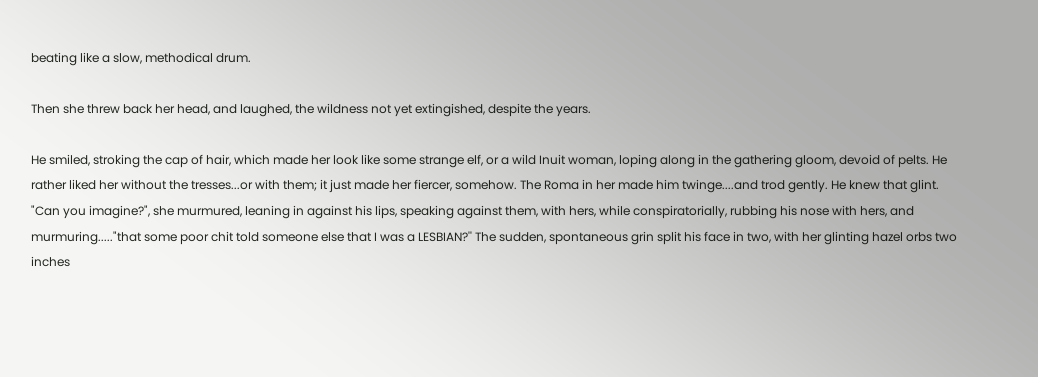beating like a slow, methodical drum.

Then she threw back her head, and laughed, the wildness not yet extingished, despite the years.

He smiled, stroking the cap of hair, which made her look like some strange elf, or a wild Inuit woman, loping along in the gathering gloom, devoid of pelts. He rather liked her without the tresses...or with them; it just made her fiercer, somehow. The Roma in her made him twinge....and trod gently. He knew that glint.
"Can you imagine?", she murmured, leaning in against his lips, speaking against them, with hers, while conspiratorially, rubbing his nose with hers, and murmuring....."that some poor chit told someone else that I was a LESBIAN?'' The sudden, spontaneous grin split his face in two, with her glinting hazel orbs two inches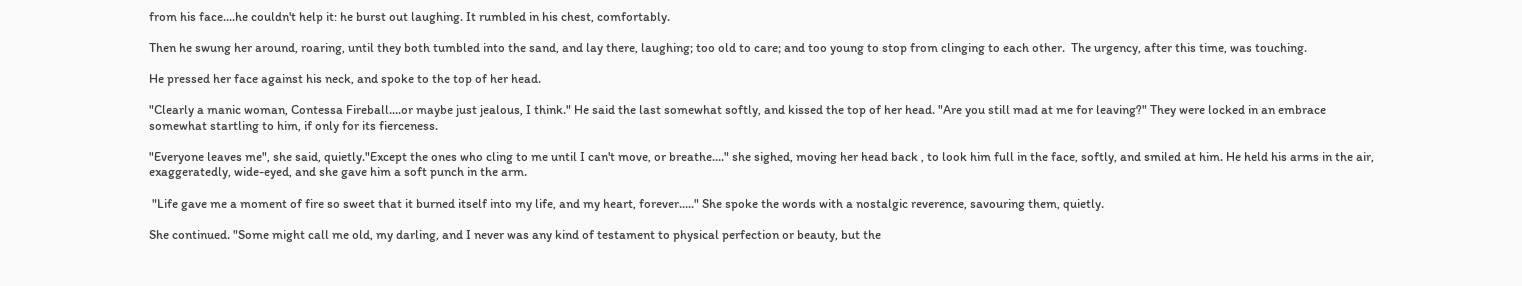from his face....he couldn't help it: he burst out laughing. It rumbled in his chest, comfortably.

Then he swung her around, roaring, until they both tumbled into the sand, and lay there, laughing; too old to care; and too young to stop from clinging to each other.  The urgency, after this time, was touching.

He pressed her face against his neck, and spoke to the top of her head.

"Clearly a manic woman, Contessa Fireball....or maybe just jealous, I think." He said the last somewhat softly, and kissed the top of her head. "Are you still mad at me for leaving?" They were locked in an embrace somewhat startling to him, if only for its fierceness.

"Everyone leaves me", she said, quietly."Except the ones who cling to me until I can't move, or breathe...." she sighed, moving her head back , to look him full in the face, softly, and smiled at him. He held his arms in the air, exaggeratedly, wide-eyed, and she gave him a soft punch in the arm.

 "Life gave me a moment of fire so sweet that it burned itself into my life, and my heart, forever....." She spoke the words with a nostalgic reverence, savouring them, quietly.

She continued. "Some might call me old, my darling, and I never was any kind of testament to physical perfection or beauty, but the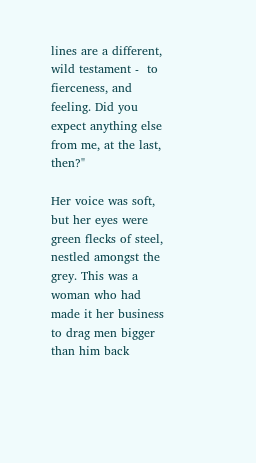lines are a different, wild testament -  to fierceness, and feeling. Did you expect anything else from me, at the last, then?"

Her voice was soft, but her eyes were green flecks of steel, nestled amongst the grey. This was a woman who had made it her business to drag men bigger than him back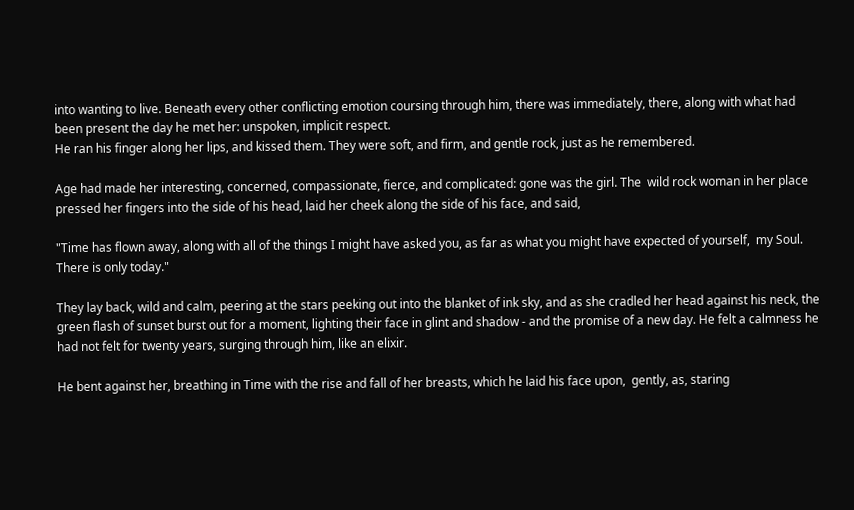into wanting to live. Beneath every other conflicting emotion coursing through him, there was immediately, there, along with what had been present the day he met her: unspoken, implicit respect.
He ran his finger along her lips, and kissed them. They were soft, and firm, and gentle rock, just as he remembered.

Age had made her interesting, concerned, compassionate, fierce, and complicated: gone was the girl. The  wild rock woman in her place pressed her fingers into the side of his head, laid her cheek along the side of his face, and said,

"Time has flown away, along with all of the things I might have asked you, as far as what you might have expected of yourself,  my Soul. There is only today."

They lay back, wild and calm, peering at the stars peeking out into the blanket of ink sky, and as she cradled her head against his neck, the green flash of sunset burst out for a moment, lighting their face in glint and shadow - and the promise of a new day. He felt a calmness he had not felt for twenty years, surging through him, like an elixir.

He bent against her, breathing in Time with the rise and fall of her breasts, which he laid his face upon,  gently, as, staring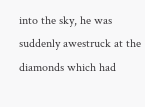into the sky, he was suddenly awestruck at the diamonds which had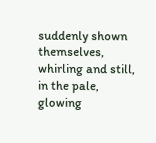suddenly shown themselves, whirling and still, in the pale, glowing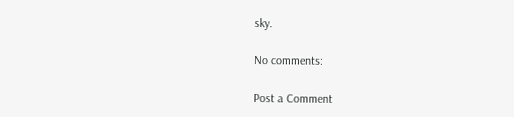sky.

No comments:

Post a Comment